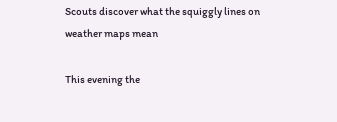Scouts discover what the squiggly lines on weather maps mean

This evening the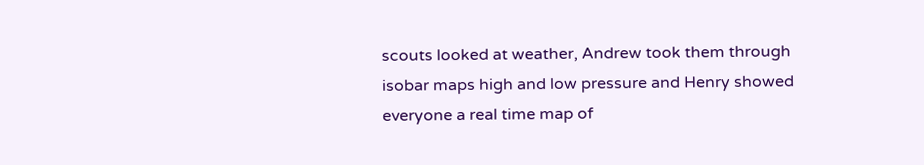scouts looked at weather, Andrew took them through isobar maps high and low pressure and Henry showed everyone a real time map of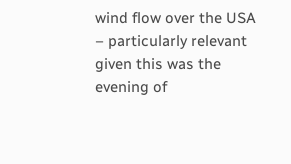wind flow over the USA – particularly relevant given this was the evening of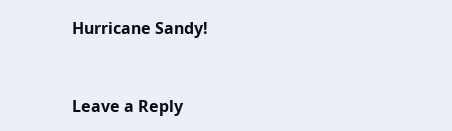Hurricane Sandy!



Leave a Reply